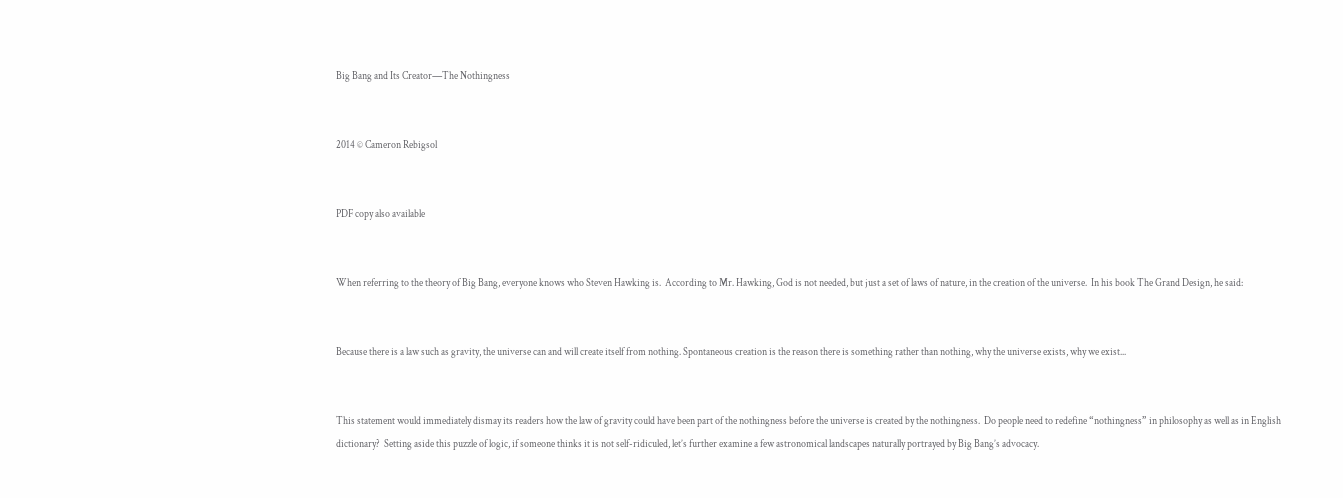Big Bang and Its Creator―The Nothingness


2014 © Cameron Rebigsol


PDF copy also available


When referring to the theory of Big Bang, everyone knows who Steven Hawking is.  According to Mr. Hawking, God is not needed, but just a set of laws of nature, in the creation of the universe.  In his book The Grand Design, he said:


Because there is a law such as gravity, the universe can and will create itself from nothing. Spontaneous creation is the reason there is something rather than nothing, why the universe exists, why we exist...


This statement would immediately dismay its readers how the law of gravity could have been part of the nothingness before the universe is created by the nothingness.  Do people need to redefine “nothingness” in philosophy as well as in English dictionary?  Setting aside this puzzle of logic, if someone thinks it is not self-ridiculed, let’s further examine a few astronomical landscapes naturally portrayed by Big Bang’s advocacy.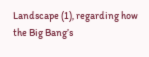Landscape (1), regarding how the Big Bang’s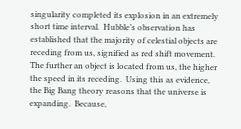singularity completed its explosion in an extremely short time interval.  Hubble’s observation has established that the majority of celestial objects are receding from us, signified as red shift movement.  The further an object is located from us, the higher the speed in its receding.  Using this as evidence, the Big Bang theory reasons that the universe is expanding.  Because,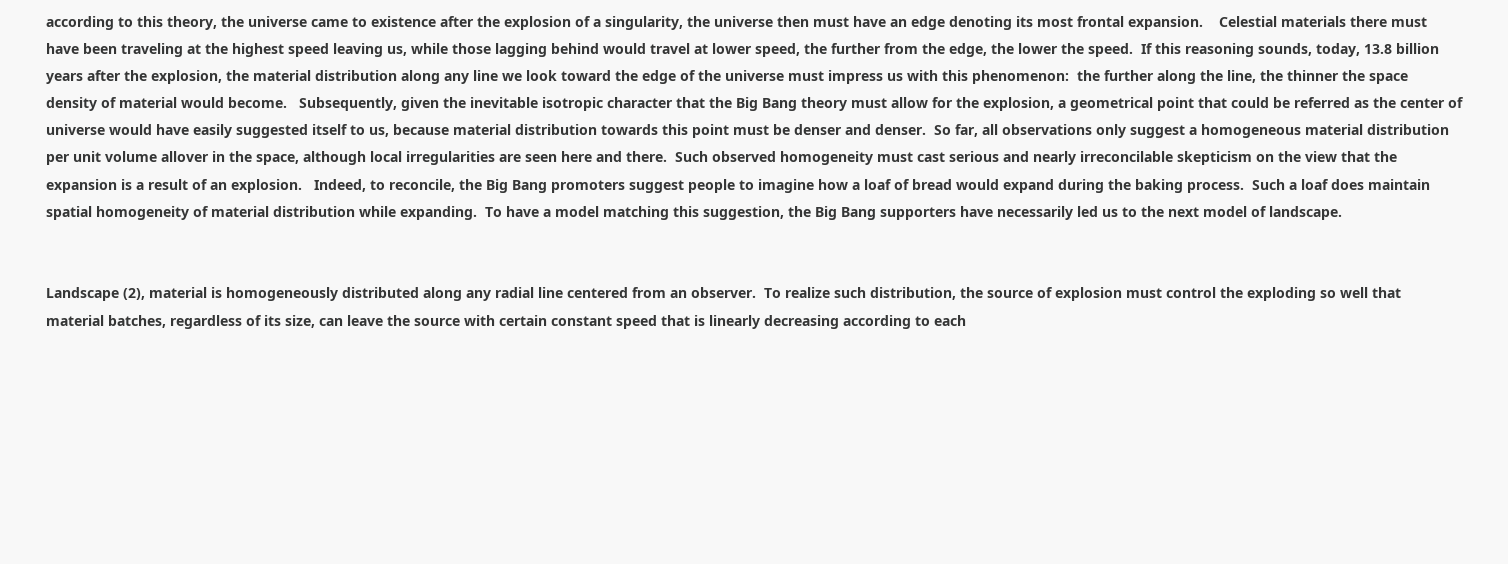according to this theory, the universe came to existence after the explosion of a singularity, the universe then must have an edge denoting its most frontal expansion.    Celestial materials there must have been traveling at the highest speed leaving us, while those lagging behind would travel at lower speed, the further from the edge, the lower the speed.  If this reasoning sounds, today, 13.8 billion years after the explosion, the material distribution along any line we look toward the edge of the universe must impress us with this phenomenon:  the further along the line, the thinner the space density of material would become.   Subsequently, given the inevitable isotropic character that the Big Bang theory must allow for the explosion, a geometrical point that could be referred as the center of universe would have easily suggested itself to us, because material distribution towards this point must be denser and denser.  So far, all observations only suggest a homogeneous material distribution per unit volume allover in the space, although local irregularities are seen here and there.  Such observed homogeneity must cast serious and nearly irreconcilable skepticism on the view that the expansion is a result of an explosion.   Indeed, to reconcile, the Big Bang promoters suggest people to imagine how a loaf of bread would expand during the baking process.  Such a loaf does maintain spatial homogeneity of material distribution while expanding.  To have a model matching this suggestion, the Big Bang supporters have necessarily led us to the next model of landscape.


Landscape (2), material is homogeneously distributed along any radial line centered from an observer.  To realize such distribution, the source of explosion must control the exploding so well that material batches, regardless of its size, can leave the source with certain constant speed that is linearly decreasing according to each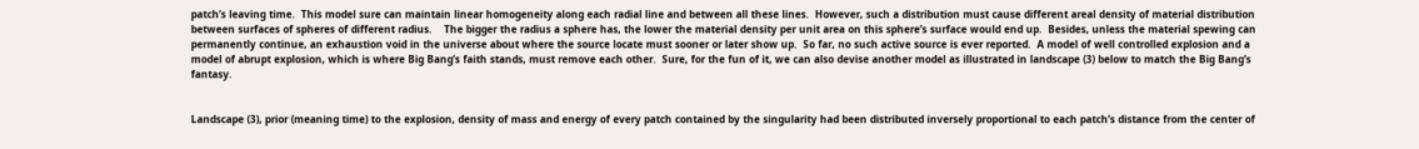patch’s leaving time.  This model sure can maintain linear homogeneity along each radial line and between all these lines.  However, such a distribution must cause different areal density of material distribution between surfaces of spheres of different radius.    The bigger the radius a sphere has, the lower the material density per unit area on this sphere’s surface would end up.  Besides, unless the material spewing can permanently continue, an exhaustion void in the universe about where the source locate must sooner or later show up.  So far, no such active source is ever reported.  A model of well controlled explosion and a model of abrupt explosion, which is where Big Bang’s faith stands, must remove each other.  Sure, for the fun of it, we can also devise another model as illustrated in landscape (3) below to match the Big Bang’s fantasy.


Landscape (3), prior (meaning time) to the explosion, density of mass and energy of every patch contained by the singularity had been distributed inversely proportional to each patch’s distance from the center of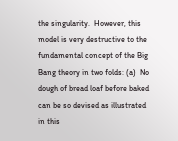the singularity.  However, this model is very destructive to the fundamental concept of the Big Bang theory in two folds: (a)  No dough of bread loaf before baked can be so devised as illustrated in this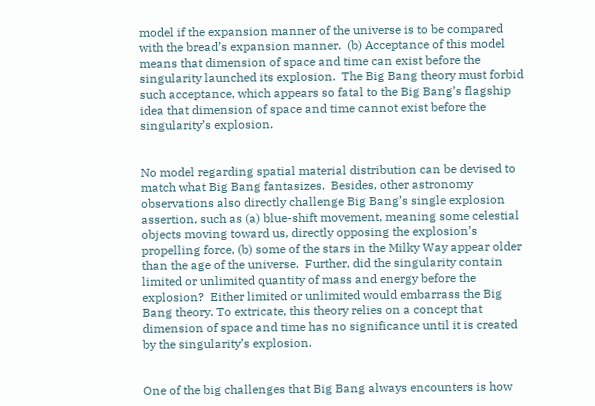model if the expansion manner of the universe is to be compared with the bread’s expansion manner.  (b) Acceptance of this model means that dimension of space and time can exist before the singularity launched its explosion.  The Big Bang theory must forbid such acceptance, which appears so fatal to the Big Bang’s flagship idea that dimension of space and time cannot exist before the singularity’s explosion.


No model regarding spatial material distribution can be devised to match what Big Bang fantasizes.  Besides, other astronomy observations also directly challenge Big Bang’s single explosion assertion, such as (a) blue-shift movement, meaning some celestial objects moving toward us, directly opposing the explosion’s propelling force, (b) some of the stars in the Milky Way appear older than the age of the universe.  Further, did the singularity contain limited or unlimited quantity of mass and energy before the explosion?  Either limited or unlimited would embarrass the Big Bang theory. To extricate, this theory relies on a concept that dimension of space and time has no significance until it is created by the singularity’s explosion.


One of the big challenges that Big Bang always encounters is how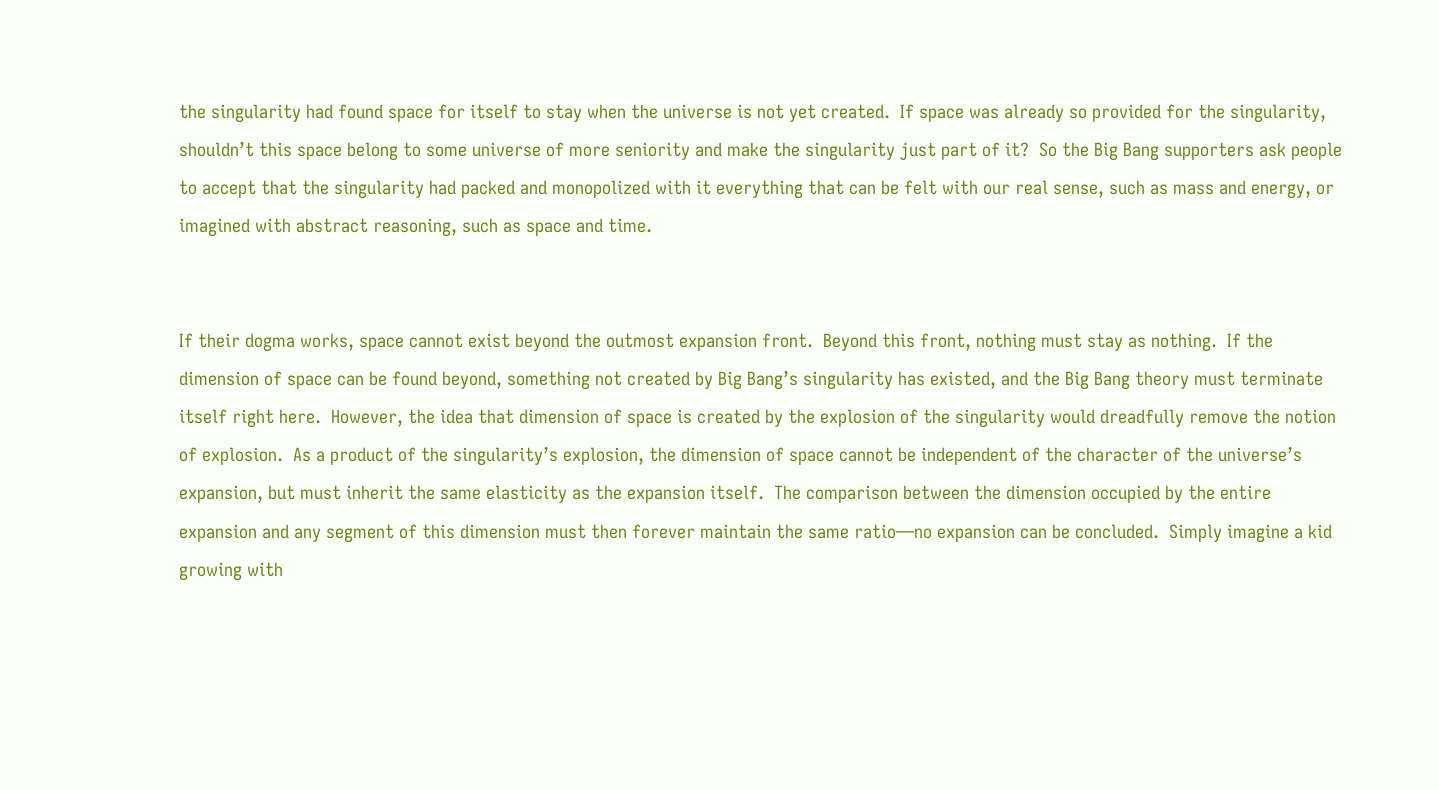the singularity had found space for itself to stay when the universe is not yet created.  If space was already so provided for the singularity, shouldn’t this space belong to some universe of more seniority and make the singularity just part of it?  So the Big Bang supporters ask people to accept that the singularity had packed and monopolized with it everything that can be felt with our real sense, such as mass and energy, or imagined with abstract reasoning, such as space and time.


If their dogma works, space cannot exist beyond the outmost expansion front.  Beyond this front, nothing must stay as nothing.  If the dimension of space can be found beyond, something not created by Big Bang’s singularity has existed, and the Big Bang theory must terminate itself right here.  However, the idea that dimension of space is created by the explosion of the singularity would dreadfully remove the notion of explosion.  As a product of the singularity’s explosion, the dimension of space cannot be independent of the character of the universe’s expansion, but must inherit the same elasticity as the expansion itself.  The comparison between the dimension occupied by the entire expansion and any segment of this dimension must then forever maintain the same ratio―no expansion can be concluded.  Simply imagine a kid growing with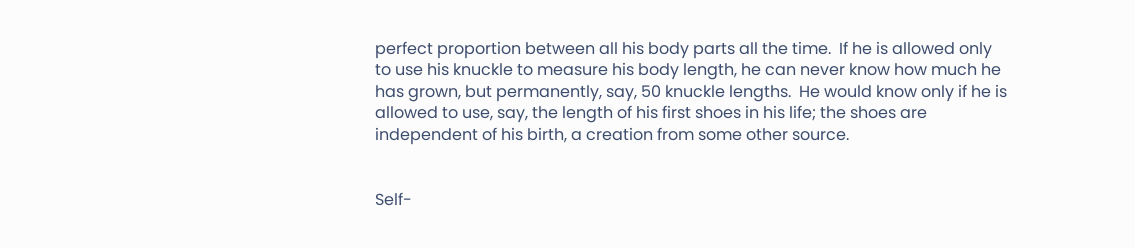perfect proportion between all his body parts all the time.  If he is allowed only to use his knuckle to measure his body length, he can never know how much he has grown, but permanently, say, 50 knuckle lengths.  He would know only if he is allowed to use, say, the length of his first shoes in his life; the shoes are independent of his birth, a creation from some other source.


Self-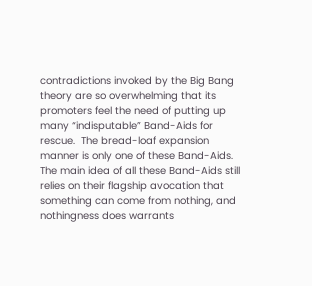contradictions invoked by the Big Bang theory are so overwhelming that its promoters feel the need of putting up many “indisputable” Band-Aids for rescue.  The bread-loaf expansion manner is only one of these Band-Aids.   The main idea of all these Band-Aids still relies on their flagship avocation that something can come from nothing, and nothingness does warrants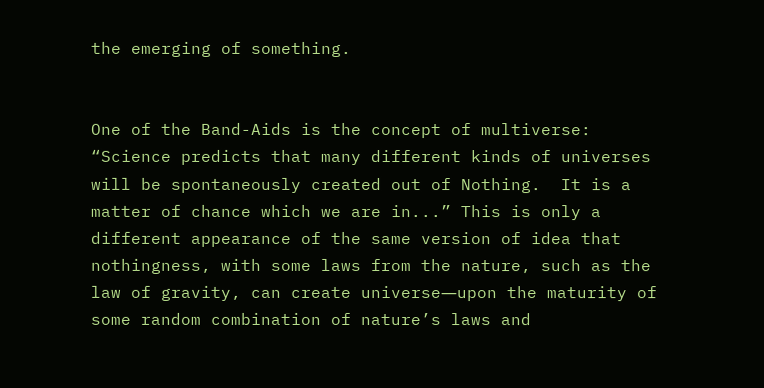the emerging of something.


One of the Band-Aids is the concept of multiverse: “Science predicts that many different kinds of universes will be spontaneously created out of Nothing.  It is a matter of chance which we are in...” This is only a different appearance of the same version of idea that nothingness, with some laws from the nature, such as the law of gravity, can create universe―upon the maturity of some random combination of nature’s laws and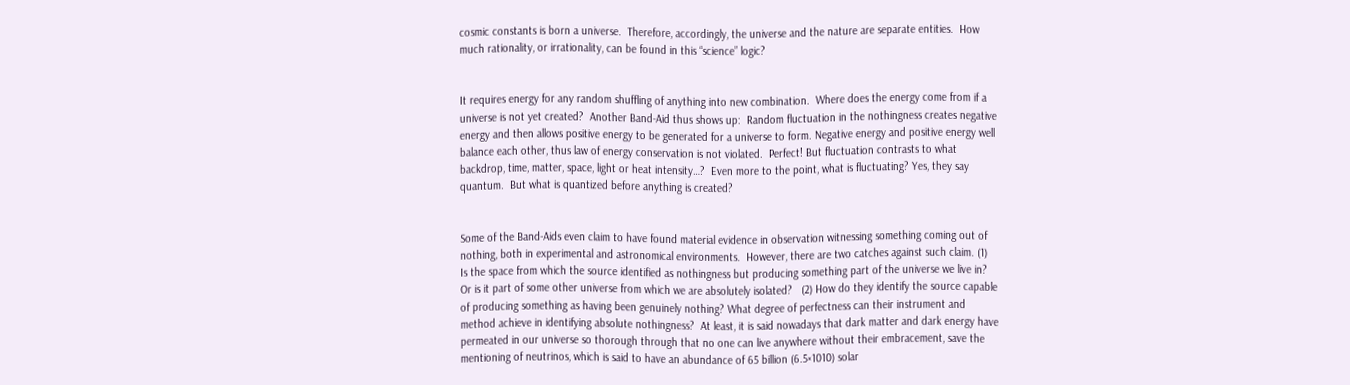cosmic constants is born a universe.  Therefore, accordingly, the universe and the nature are separate entities.  How much rationality, or irrationality, can be found in this “science” logic?


It requires energy for any random shuffling of anything into new combination.  Where does the energy come from if a universe is not yet created?  Another Band-Aid thus shows up:  Random fluctuation in the nothingness creates negative energy and then allows positive energy to be generated for a universe to form. Negative energy and positive energy well balance each other, thus law of energy conservation is not violated.  Perfect! But fluctuation contrasts to what backdrop, time, matter, space, light or heat intensity…?  Even more to the point, what is fluctuating? Yes, they say quantum.  But what is quantized before anything is created?


Some of the Band-Aids even claim to have found material evidence in observation witnessing something coming out of nothing, both in experimental and astronomical environments.  However, there are two catches against such claim. (1)  Is the space from which the source identified as nothingness but producing something part of the universe we live in? Or is it part of some other universe from which we are absolutely isolated?   (2) How do they identify the source capable of producing something as having been genuinely nothing? What degree of perfectness can their instrument and method achieve in identifying absolute nothingness?  At least, it is said nowadays that dark matter and dark energy have permeated in our universe so thorough through that no one can live anywhere without their embracement, save the mentioning of neutrinos, which is said to have an abundance of 65 billion (6.5×1010) solar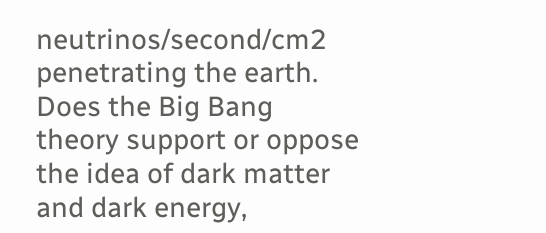neutrinos/second/cm2 penetrating the earth.  Does the Big Bang theory support or oppose the idea of dark matter and dark energy,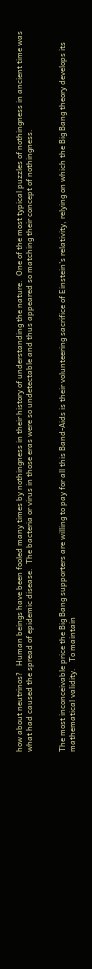how about neutrinos?   Human beings have been fooled many times by nothingness in their history of understanding the nature.  One of the most typical puzzles of nothingness in ancient time was what had caused the spread of epidemic disease.  The bacteria or virus in those eras were so undetectable and thus appeared so matching their concept of nothingness.


The most inconceivable price the Big Bang supporters are willing to pay for all this Band-Aids is their volunteering sacrifice of Einstein’s relativity, relying on which the Big Bang theory develops its mathematical validity.   To maintain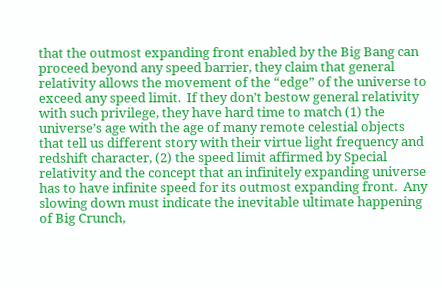that the outmost expanding front enabled by the Big Bang can proceed beyond any speed barrier, they claim that general relativity allows the movement of the “edge” of the universe to exceed any speed limit.  If they don’t bestow general relativity with such privilege, they have hard time to match (1) the universe’s age with the age of many remote celestial objects that tell us different story with their virtue light frequency and redshift character, (2) the speed limit affirmed by Special relativity and the concept that an infinitely expanding universe has to have infinite speed for its outmost expanding front.  Any slowing down must indicate the inevitable ultimate happening of Big Crunch,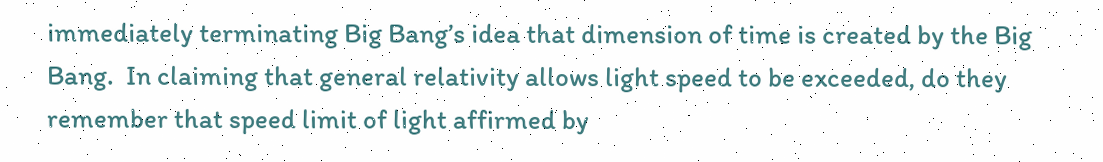immediately terminating Big Bang’s idea that dimension of time is created by the Big Bang.  In claiming that general relativity allows light speed to be exceeded, do they remember that speed limit of light affirmed by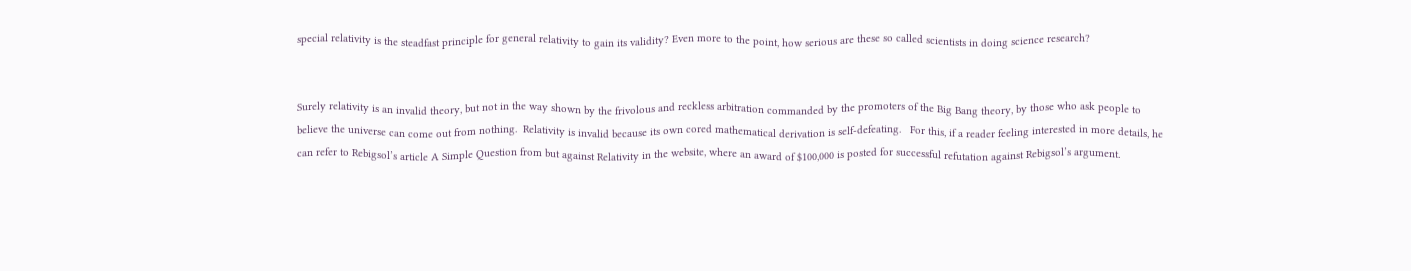special relativity is the steadfast principle for general relativity to gain its validity? Even more to the point, how serious are these so called scientists in doing science research?


Surely relativity is an invalid theory, but not in the way shown by the frivolous and reckless arbitration commanded by the promoters of the Big Bang theory, by those who ask people to believe the universe can come out from nothing.  Relativity is invalid because its own cored mathematical derivation is self-defeating.   For this, if a reader feeling interested in more details, he can refer to Rebigsol’s article A Simple Question from but against Relativity in the website, where an award of $100,000 is posted for successful refutation against Rebigsol’s argument.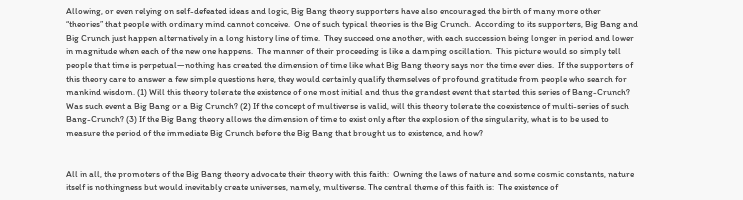Allowing, or even relying on self-defeated ideas and logic, Big Bang theory supporters have also encouraged the birth of many more other “theories” that people with ordinary mind cannot conceive.  One of such typical theories is the Big Crunch.  According to its supporters, Big Bang and Big Crunch just happen alternatively in a long history line of time.  They succeed one another, with each succession being longer in period and lower in magnitude when each of the new one happens.  The manner of their proceeding is like a damping oscillation.  This picture would so simply tell people that time is perpetual―nothing has created the dimension of time like what Big Bang theory says nor the time ever dies.  If the supporters of this theory care to answer a few simple questions here, they would certainly qualify themselves of profound gratitude from people who search for mankind wisdom. (1) Will this theory tolerate the existence of one most initial and thus the grandest event that started this series of Bang-Crunch? Was such event a Big Bang or a Big Crunch? (2) If the concept of multiverse is valid, will this theory tolerate the coexistence of multi-series of such Bang-Crunch? (3) If the Big Bang theory allows the dimension of time to exist only after the explosion of the singularity, what is to be used to measure the period of the immediate Big Crunch before the Big Bang that brought us to existence, and how?


All in all, the promoters of the Big Bang theory advocate their theory with this faith:  Owning the laws of nature and some cosmic constants, nature itself is nothingness but would inevitably create universes, namely, multiverse. The central theme of this faith is:  The existence of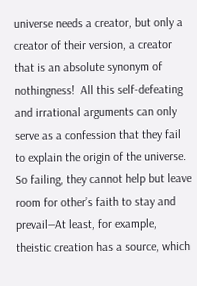universe needs a creator, but only a creator of their version, a creator that is an absolute synonym of nothingness!  All this self-defeating and irrational arguments can only serve as a confession that they fail to explain the origin of the universe.  So failing, they cannot help but leave room for other’s faith to stay and prevail―At least, for example, theistic creation has a source, which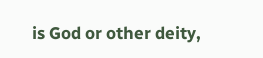is God or other deity,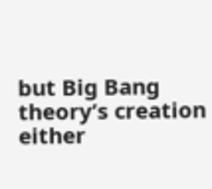but Big Bang theory’s creation either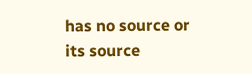has no source or its source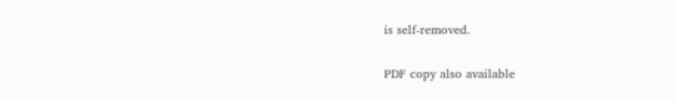is self-removed.

PDF copy also available